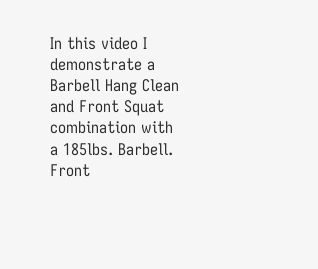In this video I demonstrate a Barbell Hang Clean and Front Squat combination with a 185lbs. Barbell.  Front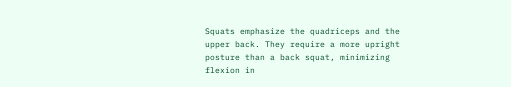Squats emphasize the quadriceps and the upper back. They require a more upright posture than a back squat, minimizing flexion in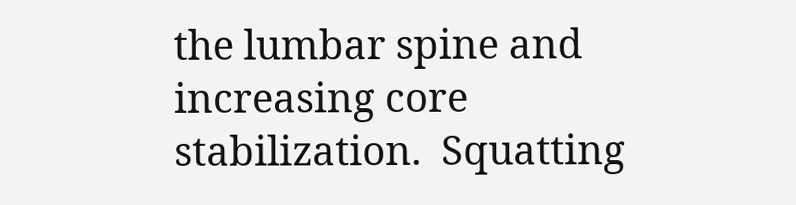the lumbar spine and increasing core stabilization.  Squatting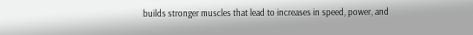builds stronger muscles that lead to increases in speed, power, and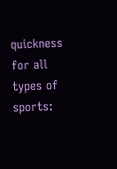quickness for all types of sports: